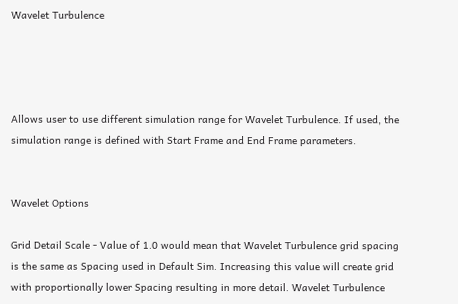Wavelet Turbulence




Allows user to use different simulation range for Wavelet Turbulence. If used, the simulation range is defined with Start Frame and End Frame parameters.


Wavelet Options

Grid Detail Scale - Value of 1.0 would mean that Wavelet Turbulence grid spacing is the same as Spacing used in Default Sim. Increasing this value will create grid with proportionally lower Spacing resulting in more detail. Wavelet Turbulence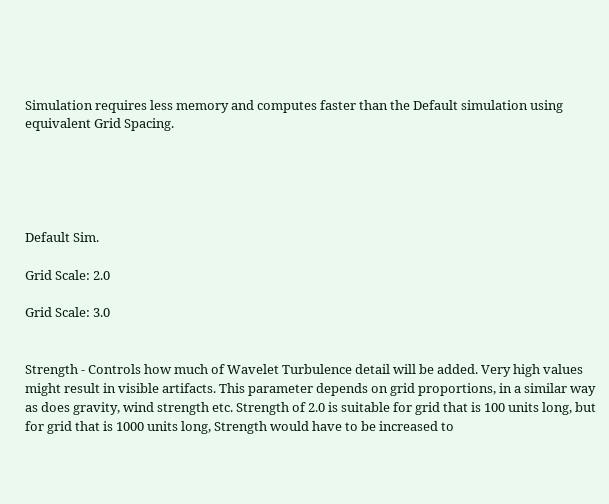Simulation requires less memory and computes faster than the Default simulation using equivalent Grid Spacing.





Default Sim.

Grid Scale: 2.0

Grid Scale: 3.0


Strength - Controls how much of Wavelet Turbulence detail will be added. Very high values might result in visible artifacts. This parameter depends on grid proportions, in a similar way as does gravity, wind strength etc. Strength of 2.0 is suitable for grid that is 100 units long, but for grid that is 1000 units long, Strength would have to be increased to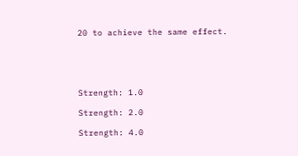20 to achieve the same effect.





Strength: 1.0

Strength: 2.0

Strength: 4.0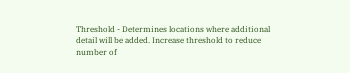Threshold - Determines locations where additional detail will be added. Increase threshold to reduce number of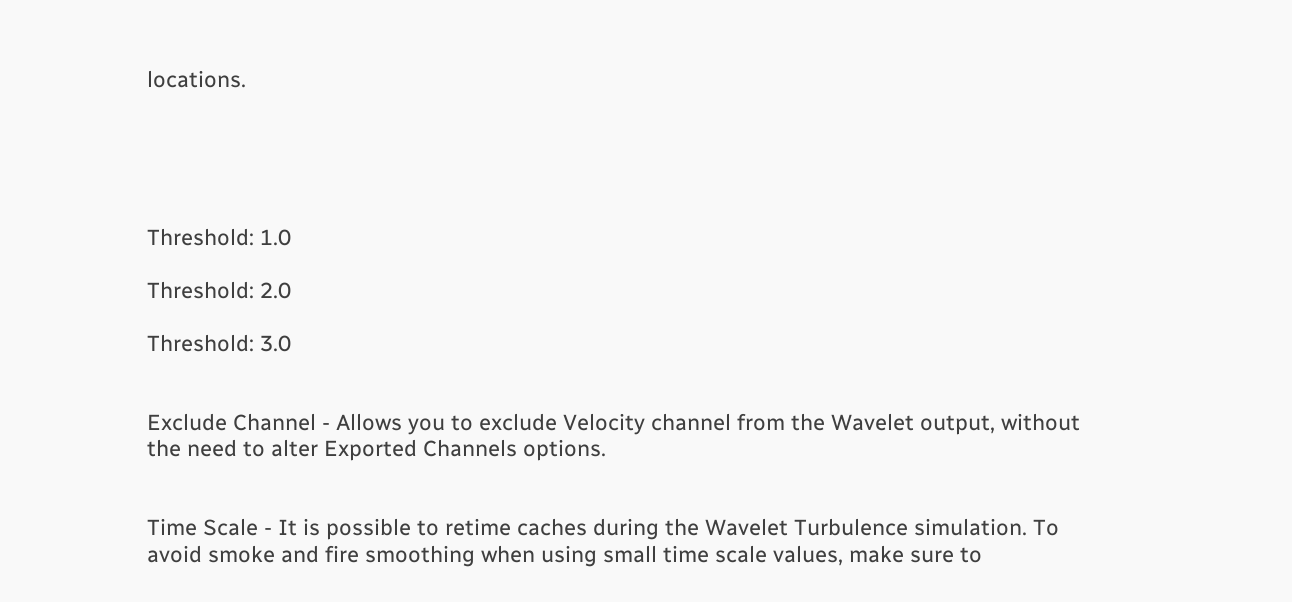locations.





Threshold: 1.0

Threshold: 2.0

Threshold: 3.0


Exclude Channel - Allows you to exclude Velocity channel from the Wavelet output, without the need to alter Exported Channels options.


Time Scale - It is possible to retime caches during the Wavelet Turbulence simulation. To avoid smoke and fire smoothing when using small time scale values, make sure to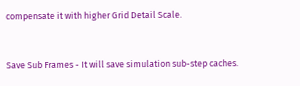compensate it with higher Grid Detail Scale.


Save Sub Frames - It will save simulation sub-step caches.